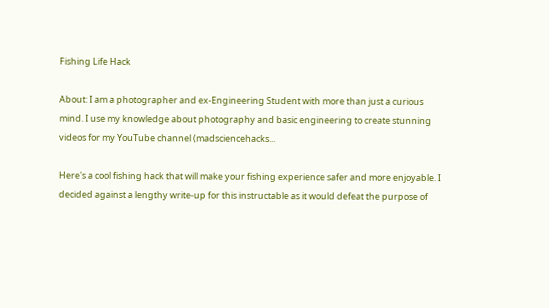Fishing Life Hack

About: I am a photographer and ex-Engineering Student with more than just a curious mind. I use my knowledge about photography and basic engineering to create stunning videos for my YouTube channel (madsciencehacks...

Here's a cool fishing hack that will make your fishing experience safer and more enjoyable. I decided against a lengthy write-up for this instructable as it would defeat the purpose of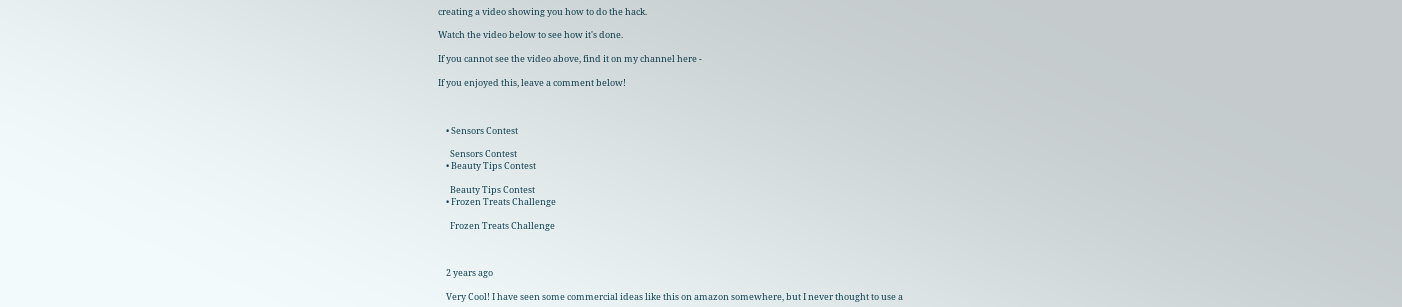creating a video showing you how to do the hack.

Watch the video below to see how it's done.

If you cannot see the video above, find it on my channel here -

If you enjoyed this, leave a comment below!



    • Sensors Contest

      Sensors Contest
    • Beauty Tips Contest

      Beauty Tips Contest
    • Frozen Treats Challenge

      Frozen Treats Challenge



    2 years ago

    Very Cool! I have seen some commercial ideas like this on amazon somewhere, but I never thought to use a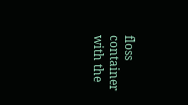floss container with the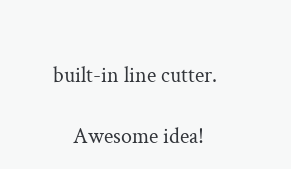built-in line cutter.

    Awesome idea!